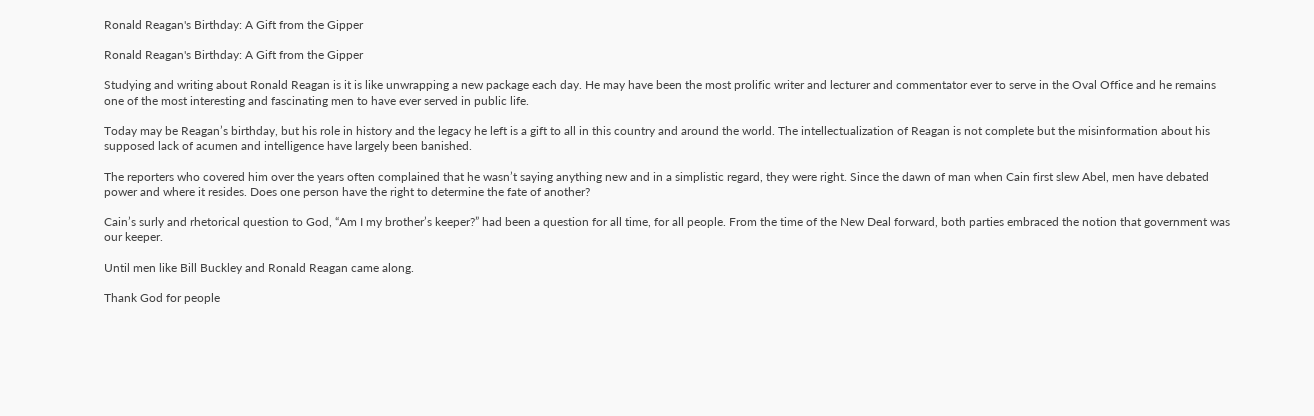Ronald Reagan's Birthday: A Gift from the Gipper

Ronald Reagan's Birthday: A Gift from the Gipper

Studying and writing about Ronald Reagan is it is like unwrapping a new package each day. He may have been the most prolific writer and lecturer and commentator ever to serve in the Oval Office and he remains one of the most interesting and fascinating men to have ever served in public life.

Today may be Reagan’s birthday, but his role in history and the legacy he left is a gift to all in this country and around the world. The intellectualization of Reagan is not complete but the misinformation about his supposed lack of acumen and intelligence have largely been banished.

The reporters who covered him over the years often complained that he wasn’t saying anything new and in a simplistic regard, they were right. Since the dawn of man when Cain first slew Abel, men have debated power and where it resides. Does one person have the right to determine the fate of another?

Cain’s surly and rhetorical question to God, “Am I my brother’s keeper?” had been a question for all time, for all people. From the time of the New Deal forward, both parties embraced the notion that government was our keeper.

Until men like Bill Buckley and Ronald Reagan came along.

Thank God for people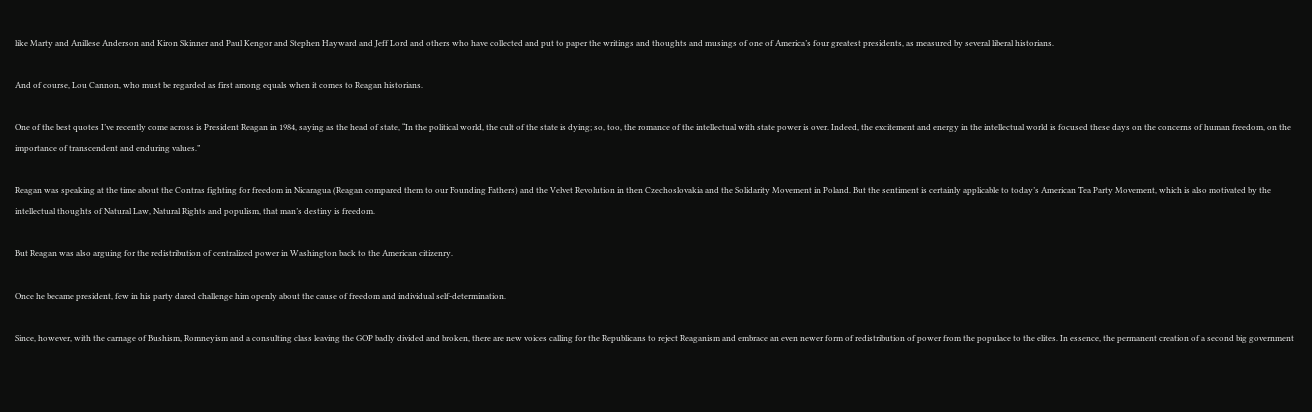like Marty and Anillese Anderson and Kiron Skinner and Paul Kengor and Stephen Hayward and Jeff Lord and others who have collected and put to paper the writings and thoughts and musings of one of America’s four greatest presidents, as measured by several liberal historians.

And of course, Lou Cannon, who must be regarded as first among equals when it comes to Reagan historians.

One of the best quotes I’ve recently come across is President Reagan in 1984, saying as the head of state, “In the political world, the cult of the state is dying; so, too, the romance of the intellectual with state power is over. Indeed, the excitement and energy in the intellectual world is focused these days on the concerns of human freedom, on the importance of transcendent and enduring values.”

Reagan was speaking at the time about the Contras fighting for freedom in Nicaragua (Reagan compared them to our Founding Fathers) and the Velvet Revolution in then Czechoslovakia and the Solidarity Movement in Poland. But the sentiment is certainly applicable to today’s American Tea Party Movement, which is also motivated by the intellectual thoughts of Natural Law, Natural Rights and populism, that man’s destiny is freedom.

But Reagan was also arguing for the redistribution of centralized power in Washington back to the American citizenry.

Once he became president, few in his party dared challenge him openly about the cause of freedom and individual self-determination.

Since, however, with the carnage of Bushism, Romneyism and a consulting class leaving the GOP badly divided and broken, there are new voices calling for the Republicans to reject Reaganism and embrace an even newer form of redistribution of power from the populace to the elites. In essence, the permanent creation of a second big government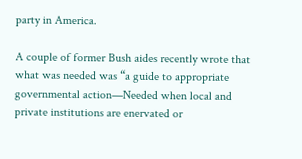party in America.

A couple of former Bush aides recently wrote that what was needed was “a guide to appropriate governmental action—Needed when local and private institutions are enervated or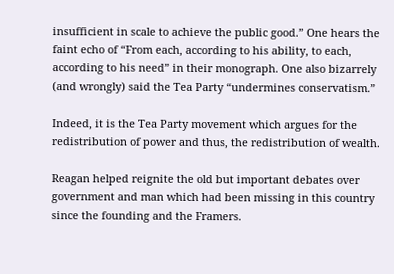insufficient in scale to achieve the public good.” One hears the faint echo of “From each, according to his ability, to each, according to his need” in their monograph. One also bizarrely (and wrongly) said the Tea Party “undermines conservatism.”

Indeed, it is the Tea Party movement which argues for the redistribution of power and thus, the redistribution of wealth.

Reagan helped reignite the old but important debates over government and man which had been missing in this country since the founding and the Framers.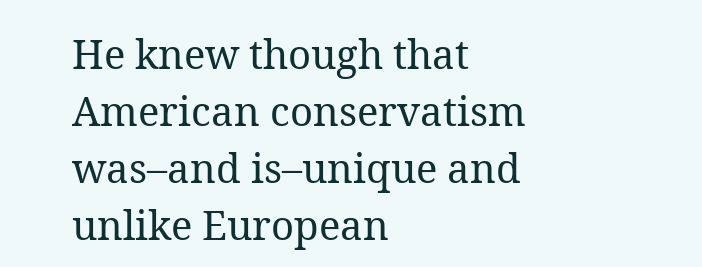He knew though that American conservatism was–and is–unique and unlike European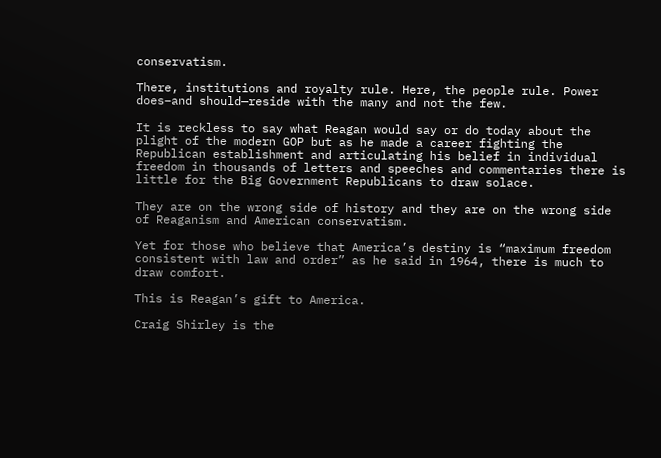conservatism.

There, institutions and royalty rule. Here, the people rule. Power does–and should—reside with the many and not the few.

It is reckless to say what Reagan would say or do today about the plight of the modern GOP but as he made a career fighting the Republican establishment and articulating his belief in individual freedom in thousands of letters and speeches and commentaries there is little for the Big Government Republicans to draw solace.

They are on the wrong side of history and they are on the wrong side of Reaganism and American conservatism.

Yet for those who believe that America’s destiny is “maximum freedom consistent with law and order” as he said in 1964, there is much to draw comfort.

This is Reagan’s gift to America.

Craig Shirley is the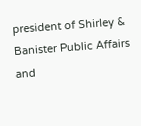president of Shirley & Banister Public Affairs and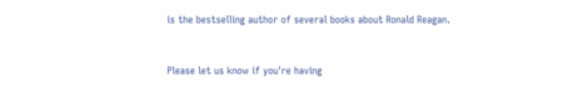is the bestselling author of several books about Ronald Reagan.


Please let us know if you're having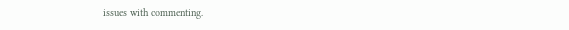issues with commenting.